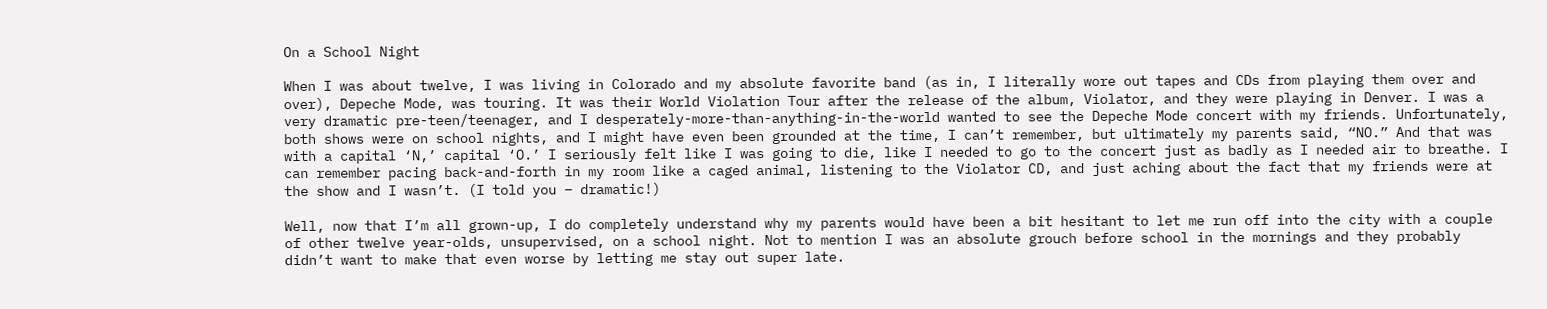On a School Night

When I was about twelve, I was living in Colorado and my absolute favorite band (as in, I literally wore out tapes and CDs from playing them over and over), Depeche Mode, was touring. It was their World Violation Tour after the release of the album, Violator, and they were playing in Denver. I was a very dramatic pre-teen/teenager, and I desperately-more-than-anything-in-the-world wanted to see the Depeche Mode concert with my friends. Unfortunately, both shows were on school nights, and I might have even been grounded at the time, I can’t remember, but ultimately my parents said, “NO.” And that was with a capital ‘N,’ capital ‘O.’ I seriously felt like I was going to die, like I needed to go to the concert just as badly as I needed air to breathe. I can remember pacing back-and-forth in my room like a caged animal, listening to the Violator CD, and just aching about the fact that my friends were at the show and I wasn’t. (I told you – dramatic!)

Well, now that I’m all grown-up, I do completely understand why my parents would have been a bit hesitant to let me run off into the city with a couple of other twelve year-olds, unsupervised, on a school night. Not to mention I was an absolute grouch before school in the mornings and they probably didn’t want to make that even worse by letting me stay out super late.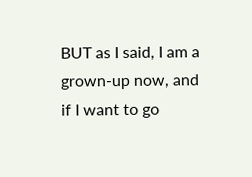BUT as I said, I am a grown-up now, and if I want to go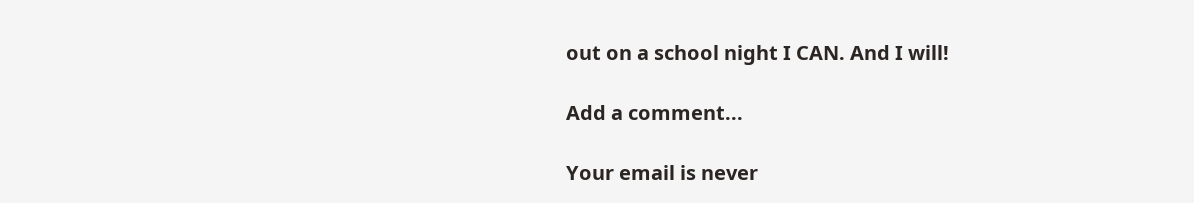out on a school night I CAN. And I will!

Add a comment...

Your email is never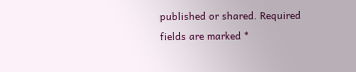published or shared. Required fields are marked *